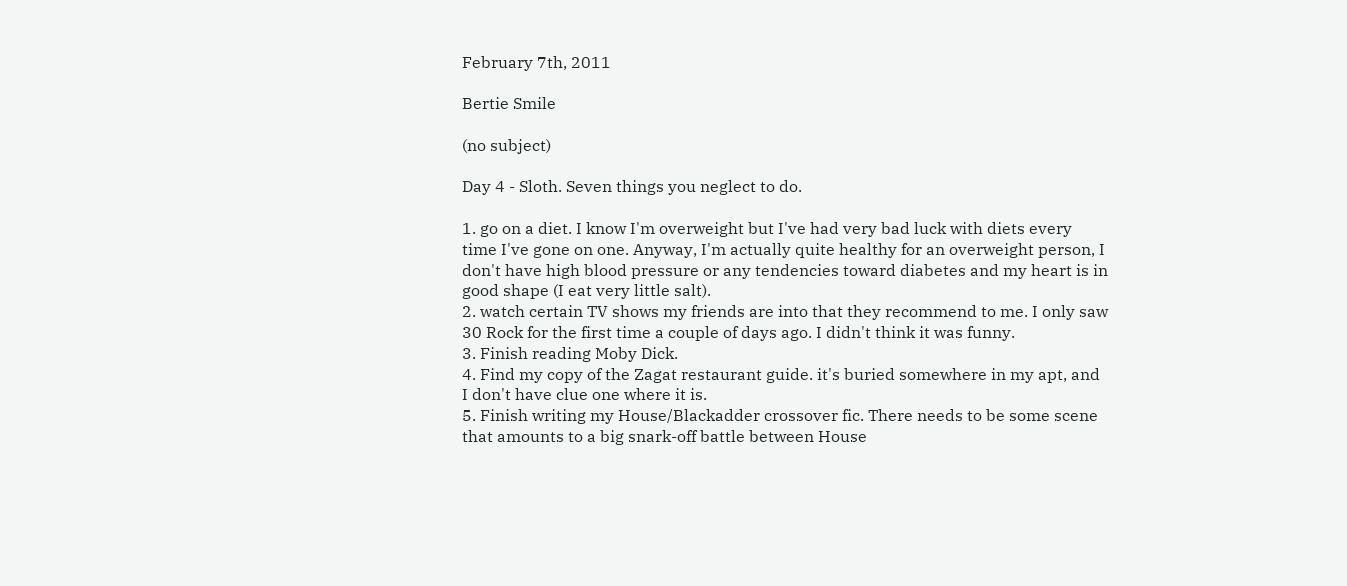February 7th, 2011

Bertie Smile

(no subject)

Day 4 - Sloth. Seven things you neglect to do.

1. go on a diet. I know I'm overweight but I've had very bad luck with diets every time I've gone on one. Anyway, I'm actually quite healthy for an overweight person, I don't have high blood pressure or any tendencies toward diabetes and my heart is in good shape (I eat very little salt).
2. watch certain TV shows my friends are into that they recommend to me. I only saw 30 Rock for the first time a couple of days ago. I didn't think it was funny.
3. Finish reading Moby Dick.
4. Find my copy of the Zagat restaurant guide. it's buried somewhere in my apt, and I don't have clue one where it is.
5. Finish writing my House/Blackadder crossover fic. There needs to be some scene that amounts to a big snark-off battle between House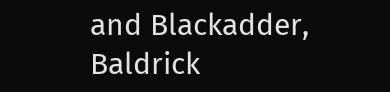and Blackadder, Baldrick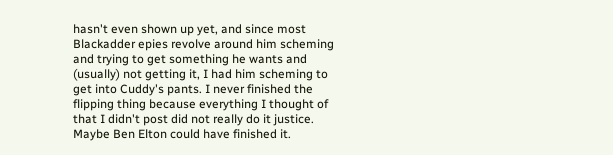hasn't even shown up yet, and since most Blackadder epies revolve around him scheming and trying to get something he wants and (usually) not getting it, I had him scheming to get into Cuddy's pants. I never finished the flipping thing because everything I thought of that I didn't post did not really do it justice. Maybe Ben Elton could have finished it.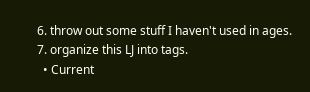6. throw out some stuff I haven't used in ages.
7. organize this LJ into tags.
  • Current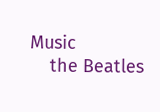Music
    the Beatles